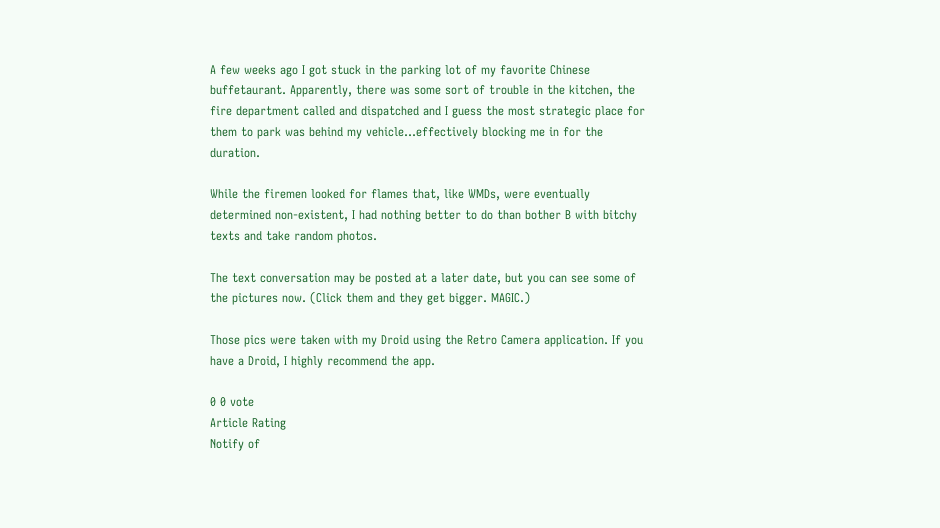A few weeks ago I got stuck in the parking lot of my favorite Chinese buffetaurant. Apparently, there was some sort of trouble in the kitchen, the fire department called and dispatched and I guess the most strategic place for them to park was behind my vehicle…effectively blocking me in for the duration.

While the firemen looked for flames that, like WMDs, were eventually determined non-existent, I had nothing better to do than bother B with bitchy texts and take random photos.

The text conversation may be posted at a later date, but you can see some of the pictures now. (Click them and they get bigger. MAGIC.)

Those pics were taken with my Droid using the Retro Camera application. If you have a Droid, I highly recommend the app.

0 0 vote
Article Rating
Notify of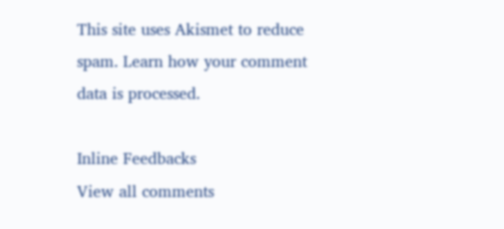This site uses Akismet to reduce spam. Learn how your comment data is processed.

Inline Feedbacks
View all comments